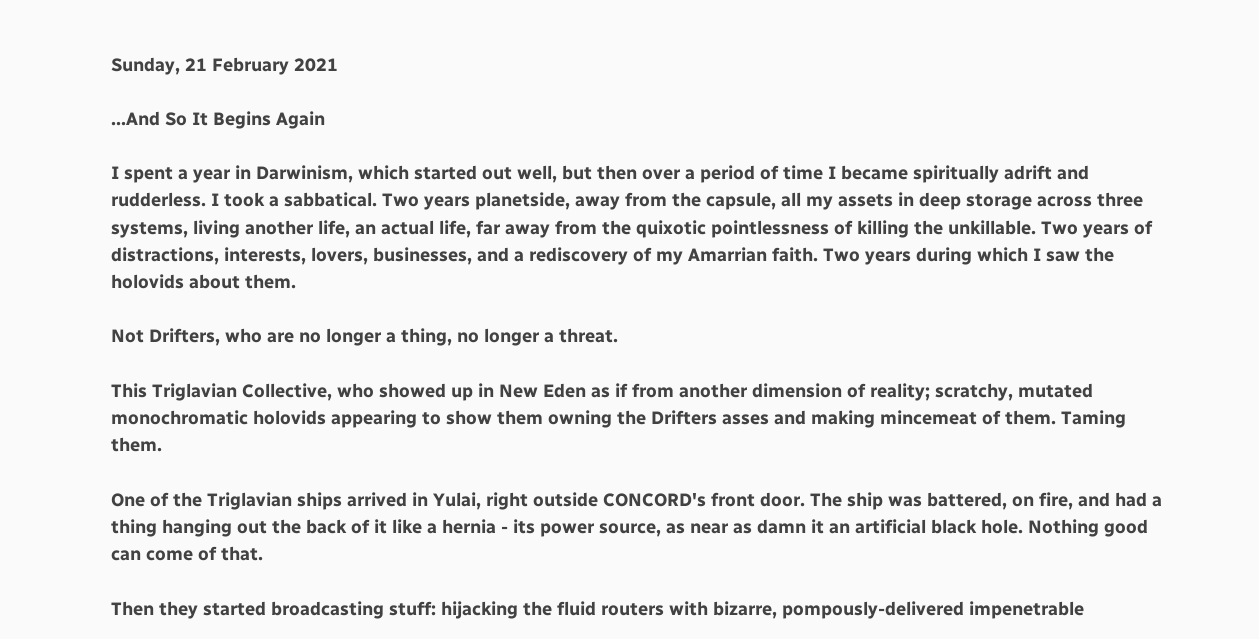Sunday, 21 February 2021

...And So It Begins Again

I spent a year in Darwinism, which started out well, but then over a period of time I became spiritually adrift and rudderless. I took a sabbatical. Two years planetside, away from the capsule, all my assets in deep storage across three systems, living another life, an actual life, far away from the quixotic pointlessness of killing the unkillable. Two years of distractions, interests, lovers, businesses, and a rediscovery of my Amarrian faith. Two years during which I saw the holovids about them.

Not Drifters, who are no longer a thing, no longer a threat.

This Triglavian Collective, who showed up in New Eden as if from another dimension of reality; scratchy, mutated monochromatic holovids appearing to show them owning the Drifters asses and making mincemeat of them. Taming them.

One of the Triglavian ships arrived in Yulai, right outside CONCORD's front door. The ship was battered, on fire, and had a thing hanging out the back of it like a hernia - its power source, as near as damn it an artificial black hole. Nothing good can come of that.

Then they started broadcasting stuff: hijacking the fluid routers with bizarre, pompously-delivered impenetrable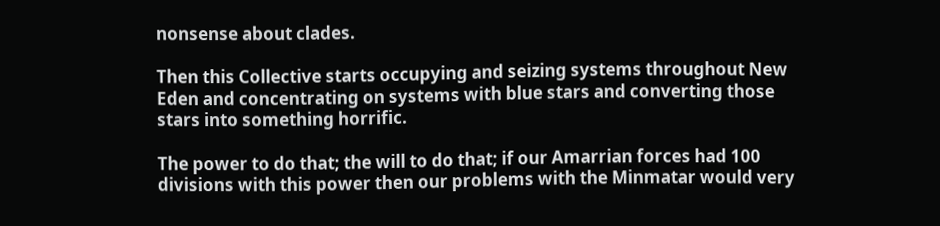nonsense about clades.

Then this Collective starts occupying and seizing systems throughout New Eden and concentrating on systems with blue stars and converting those stars into something horrific.

The power to do that; the will to do that; if our Amarrian forces had 100 divisions with this power then our problems with the Minmatar would very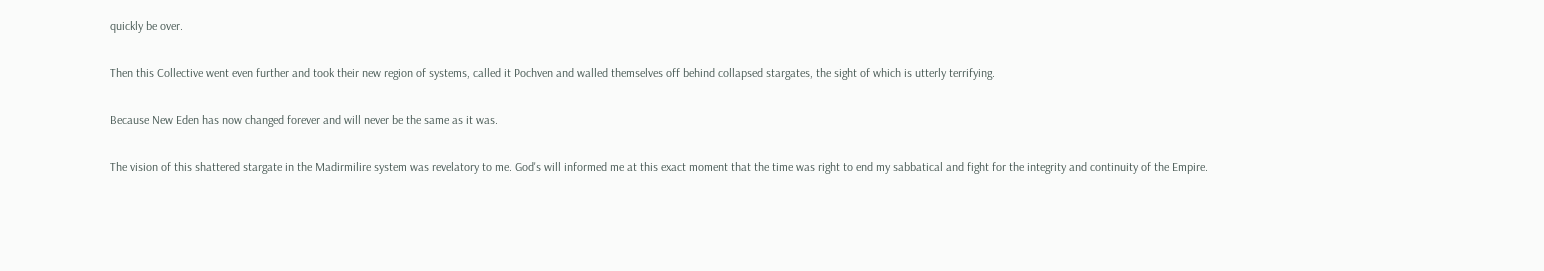quickly be over.

Then this Collective went even further and took their new region of systems, called it Pochven and walled themselves off behind collapsed stargates, the sight of which is utterly terrifying.

Because New Eden has now changed forever and will never be the same as it was.

The vision of this shattered stargate in the Madirmilire system was revelatory to me. God's will informed me at this exact moment that the time was right to end my sabbatical and fight for the integrity and continuity of the Empire.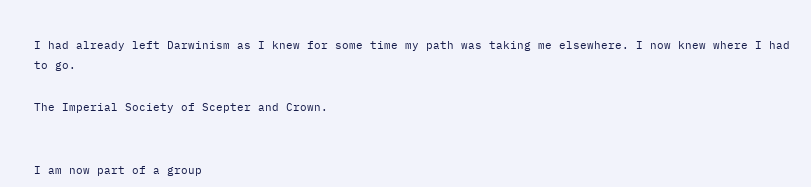I had already left Darwinism as I knew for some time my path was taking me elsewhere. I now knew where I had to go.

The Imperial Society of Scepter and Crown.


I am now part of a group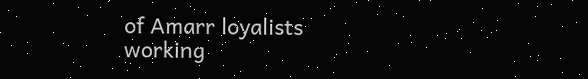of Amarr loyalists working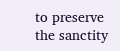to preserve the sanctity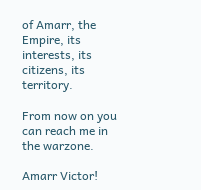of Amarr, the Empire, its interests, its citizens, its territory.

From now on you can reach me in the warzone.

Amarr Victor!